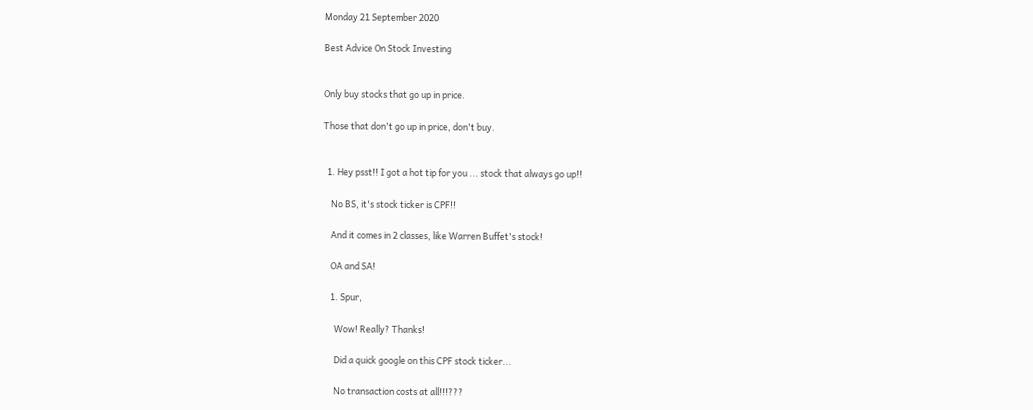Monday 21 September 2020

Best Advice On Stock Investing


Only buy stocks that go up in price.

Those that don't go up in price, don't buy.


  1. Hey psst!! I got a hot tip for you ... stock that always go up!!

    No BS, it's stock ticker is CPF!!

    And it comes in 2 classes, like Warren Buffet's stock!

    OA and SA!

    1. Spur,

      Wow! Really? Thanks!

      Did a quick google on this CPF stock ticker...

      No transaction costs at all!!!???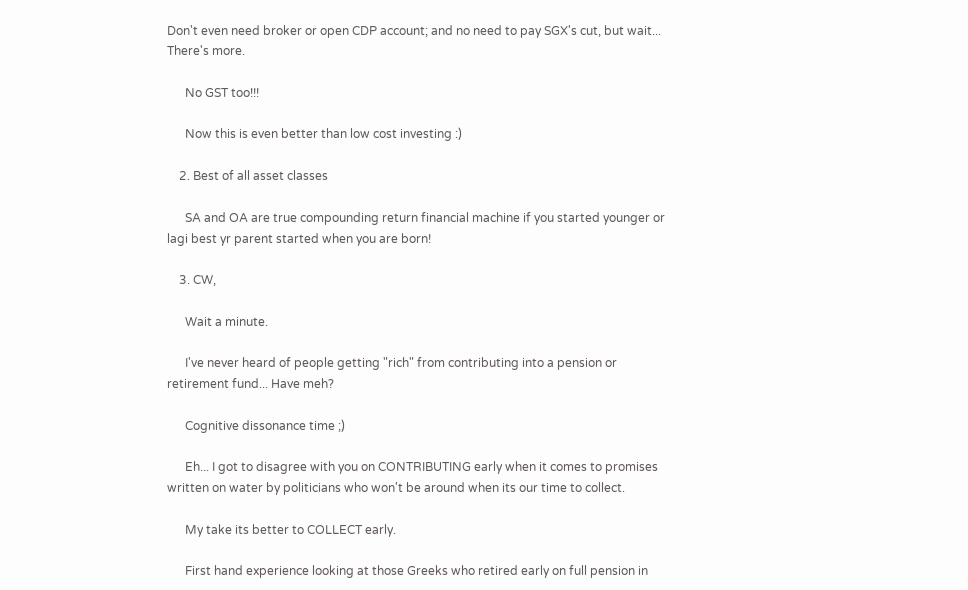Don't even need broker or open CDP account; and no need to pay SGX's cut, but wait... There's more.

      No GST too!!!

      Now this is even better than low cost investing :)

    2. Best of all asset classes

      SA and OA are true compounding return financial machine if you started younger or lagi best yr parent started when you are born!

    3. CW,

      Wait a minute.

      I've never heard of people getting "rich" from contributing into a pension or retirement fund... Have meh?

      Cognitive dissonance time ;)

      Eh... I got to disagree with you on CONTRIBUTING early when it comes to promises written on water by politicians who won't be around when its our time to collect.

      My take its better to COLLECT early.

      First hand experience looking at those Greeks who retired early on full pension in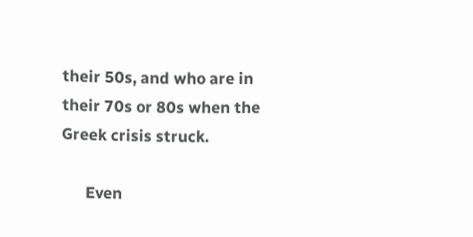their 50s, and who are in their 70s or 80s when the Greek crisis struck.

      Even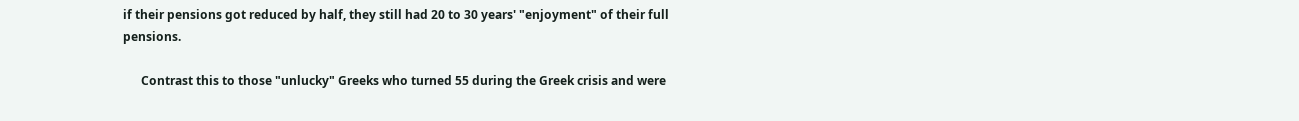if their pensions got reduced by half, they still had 20 to 30 years' "enjoyment" of their full pensions.

      Contrast this to those "unlucky" Greeks who turned 55 during the Greek crisis and were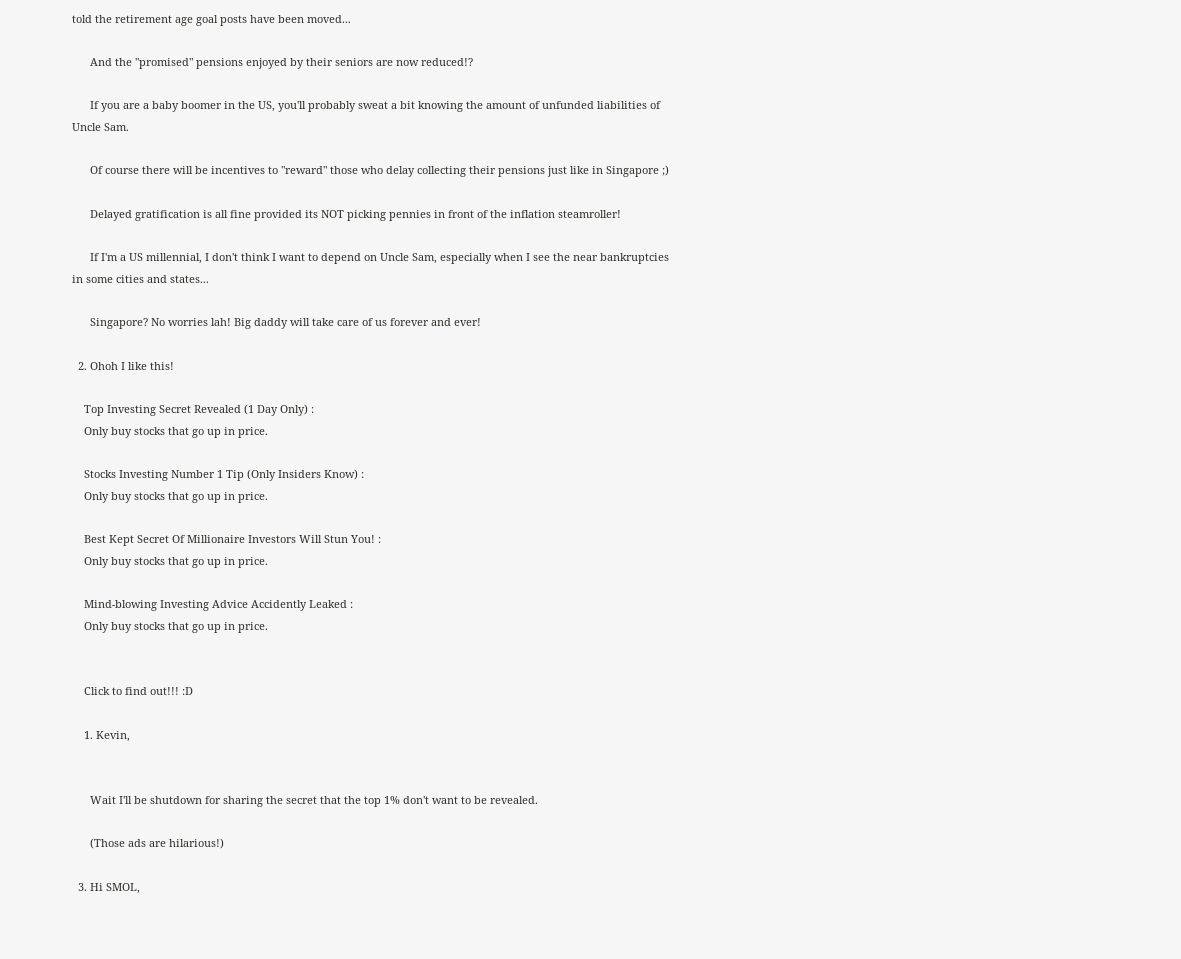told the retirement age goal posts have been moved...

      And the "promised" pensions enjoyed by their seniors are now reduced!?

      If you are a baby boomer in the US, you'll probably sweat a bit knowing the amount of unfunded liabilities of Uncle Sam.

      Of course there will be incentives to "reward" those who delay collecting their pensions just like in Singapore ;)

      Delayed gratification is all fine provided its NOT picking pennies in front of the inflation steamroller!

      If I'm a US millennial, I don't think I want to depend on Uncle Sam, especially when I see the near bankruptcies in some cities and states...

      Singapore? No worries lah! Big daddy will take care of us forever and ever!

  2. Ohoh I like this!

    Top Investing Secret Revealed (1 Day Only) :
    Only buy stocks that go up in price.

    Stocks Investing Number 1 Tip (Only Insiders Know) :
    Only buy stocks that go up in price.

    Best Kept Secret Of Millionaire Investors Will Stun You! :
    Only buy stocks that go up in price.

    Mind-blowing Investing Advice Accidently Leaked :
    Only buy stocks that go up in price.


    Click to find out!!! :D

    1. Kevin,


      Wait I'll be shutdown for sharing the secret that the top 1% don't want to be revealed.

      (Those ads are hilarious!)

  3. Hi SMOL,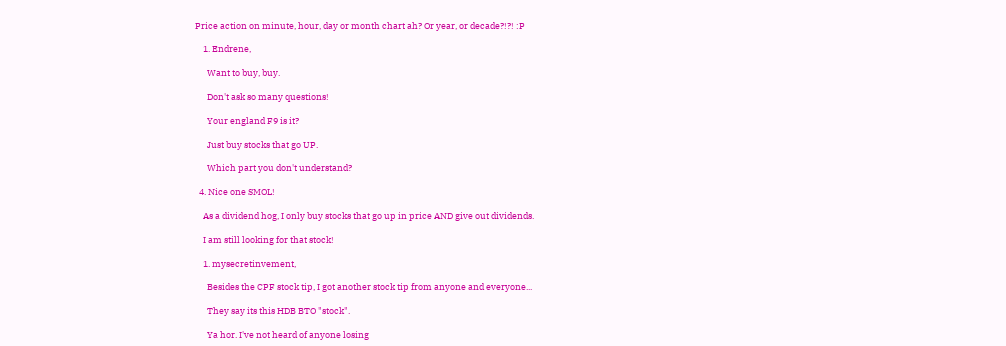Price action on minute, hour, day or month chart ah? Or year, or decade?!?! :P

    1. Endrene,

      Want to buy, buy.

      Don't ask so many questions!

      Your england F9 is it?

      Just buy stocks that go UP.

      Which part you don't understand?

  4. Nice one SMOL!

    As a dividend hog, I only buy stocks that go up in price AND give out dividends.

    I am still looking for that stock!

    1. mysecretinvement,

      Besides the CPF stock tip, I got another stock tip from anyone and everyone...

      They say its this HDB BTO "stock".

      Ya hor. I've not heard of anyone losing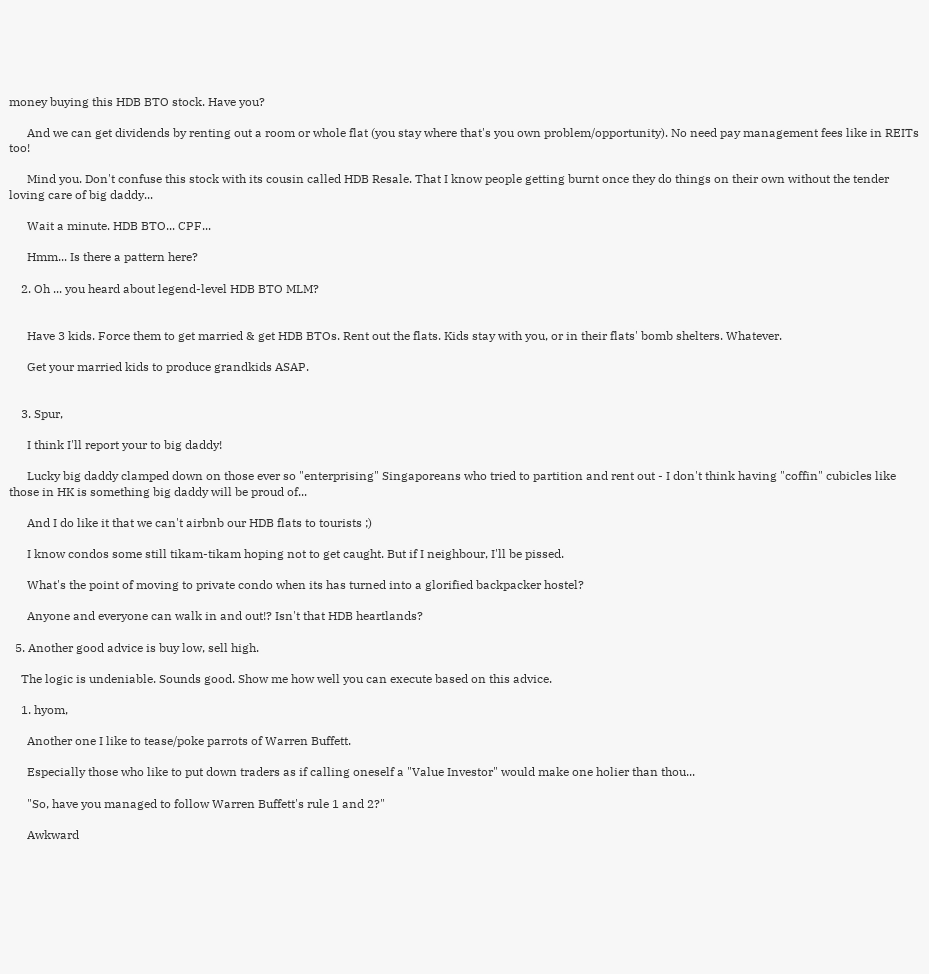money buying this HDB BTO stock. Have you?

      And we can get dividends by renting out a room or whole flat (you stay where that's you own problem/opportunity). No need pay management fees like in REITs too!

      Mind you. Don't confuse this stock with its cousin called HDB Resale. That I know people getting burnt once they do things on their own without the tender loving care of big daddy...

      Wait a minute. HDB BTO... CPF...

      Hmm... Is there a pattern here?

    2. Oh ... you heard about legend-level HDB BTO MLM?


      Have 3 kids. Force them to get married & get HDB BTOs. Rent out the flats. Kids stay with you, or in their flats' bomb shelters. Whatever.

      Get your married kids to produce grandkids ASAP.


    3. Spur,

      I think I'll report your to big daddy!

      Lucky big daddy clamped down on those ever so "enterprising" Singaporeans who tried to partition and rent out - I don't think having "coffin" cubicles like those in HK is something big daddy will be proud of...

      And I do like it that we can't airbnb our HDB flats to tourists ;)

      I know condos some still tikam-tikam hoping not to get caught. But if I neighbour, I'll be pissed.

      What's the point of moving to private condo when its has turned into a glorified backpacker hostel?

      Anyone and everyone can walk in and out!? Isn't that HDB heartlands?

  5. Another good advice is buy low, sell high.

    The logic is undeniable. Sounds good. Show me how well you can execute based on this advice.

    1. hyom,

      Another one I like to tease/poke parrots of Warren Buffett.

      Especially those who like to put down traders as if calling oneself a "Value Investor" would make one holier than thou...

      "So, have you managed to follow Warren Buffett's rule 1 and 2?"

      Awkward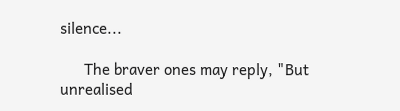silence...

      The braver ones may reply, "But unrealised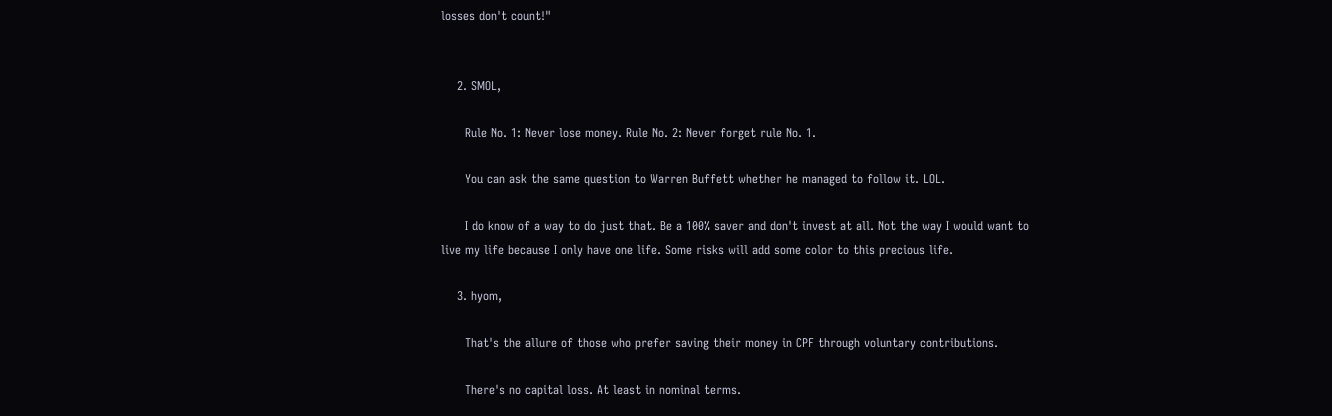losses don't count!"


    2. SMOL,

      Rule No. 1: Never lose money. Rule No. 2: Never forget rule No. 1.

      You can ask the same question to Warren Buffett whether he managed to follow it. LOL.

      I do know of a way to do just that. Be a 100% saver and don't invest at all. Not the way I would want to live my life because I only have one life. Some risks will add some color to this precious life.

    3. hyom,

      That's the allure of those who prefer saving their money in CPF through voluntary contributions.

      There's no capital loss. At least in nominal terms.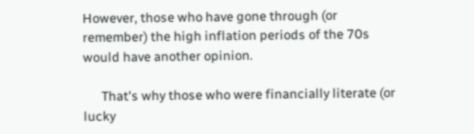However, those who have gone through (or remember) the high inflation periods of the 70s would have another opinion.

      That's why those who were financially literate (or lucky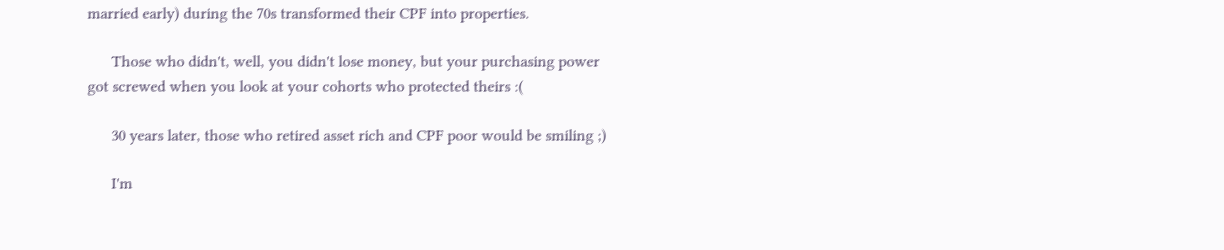married early) during the 70s transformed their CPF into properties.

      Those who didn't, well, you didn't lose money, but your purchasing power got screwed when you look at your cohorts who protected theirs :(

      30 years later, those who retired asset rich and CPF poor would be smiling ;)

      I'm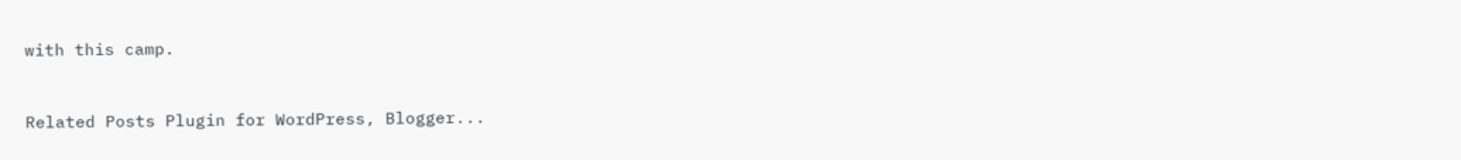with this camp.


Related Posts Plugin for WordPress, Blogger...